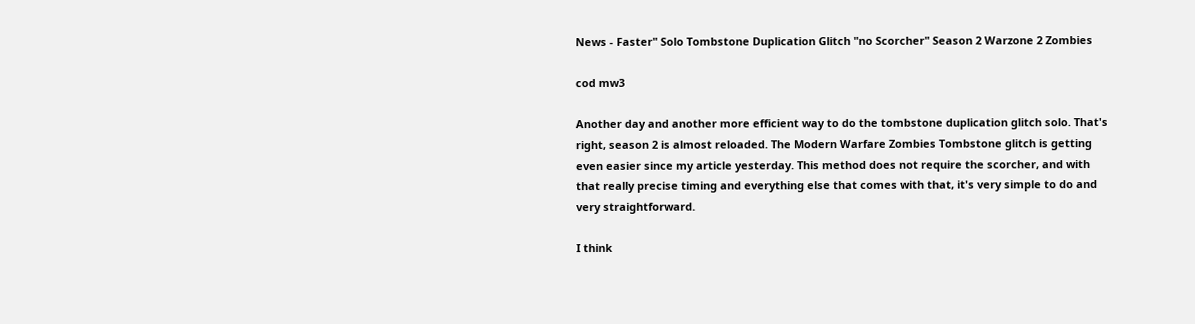News - Faster" Solo Tombstone Duplication Glitch "no Scorcher" Season 2 Warzone 2 Zombies

cod mw3

Another day and another more efficient way to do the tombstone duplication glitch solo. That's right, season 2 is almost reloaded. The Modern Warfare Zombies Tombstone glitch is getting even easier since my article yesterday. This method does not require the scorcher, and with that really precise timing and everything else that comes with that, it's very simple to do and very straightforward.

I think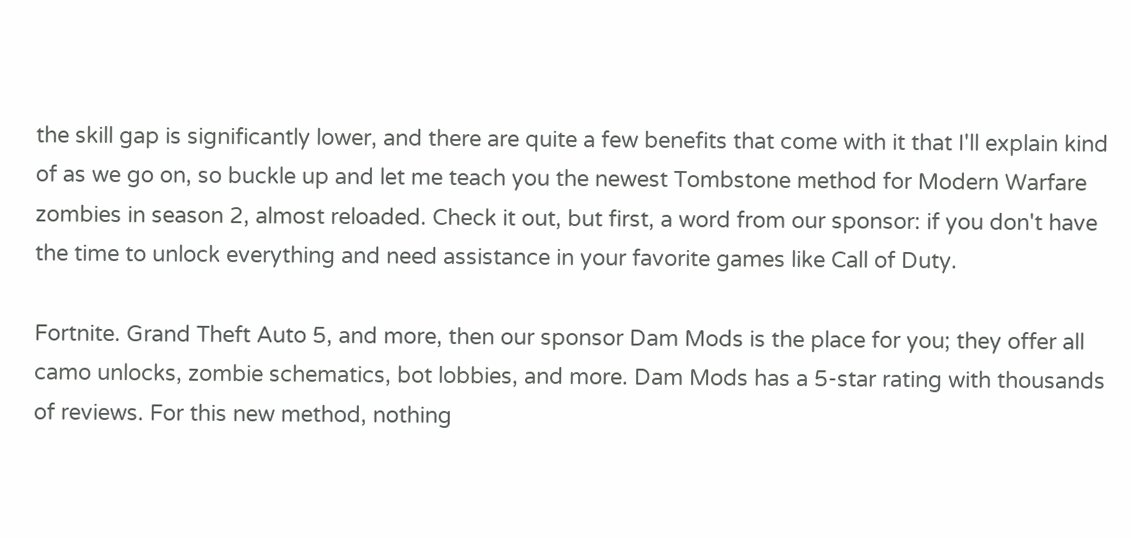the skill gap is significantly lower, and there are quite a few benefits that come with it that I'll explain kind of as we go on, so buckle up and let me teach you the newest Tombstone method for Modern Warfare zombies in season 2, almost reloaded. Check it out, but first, a word from our sponsor: if you don't have the time to unlock everything and need assistance in your favorite games like Call of Duty.

Fortnite. Grand Theft Auto 5, and more, then our sponsor Dam Mods is the place for you; they offer all camo unlocks, zombie schematics, bot lobbies, and more. Dam Mods has a 5-star rating with thousands of reviews. For this new method, nothing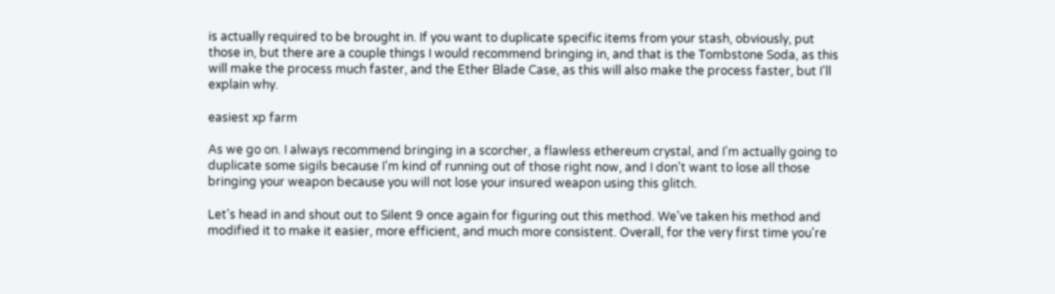is actually required to be brought in. If you want to duplicate specific items from your stash, obviously, put those in, but there are a couple things I would recommend bringing in, and that is the Tombstone Soda, as this will make the process much faster, and the Ether Blade Case, as this will also make the process faster, but I'll explain why.

easiest xp farm

As we go on. I always recommend bringing in a scorcher, a flawless ethereum crystal, and I'm actually going to duplicate some sigils because I'm kind of running out of those right now, and I don't want to lose all those bringing your weapon because you will not lose your insured weapon using this glitch.

Let's head in and shout out to Silent 9 once again for figuring out this method. We've taken his method and modified it to make it easier, more efficient, and much more consistent. Overall, for the very first time you're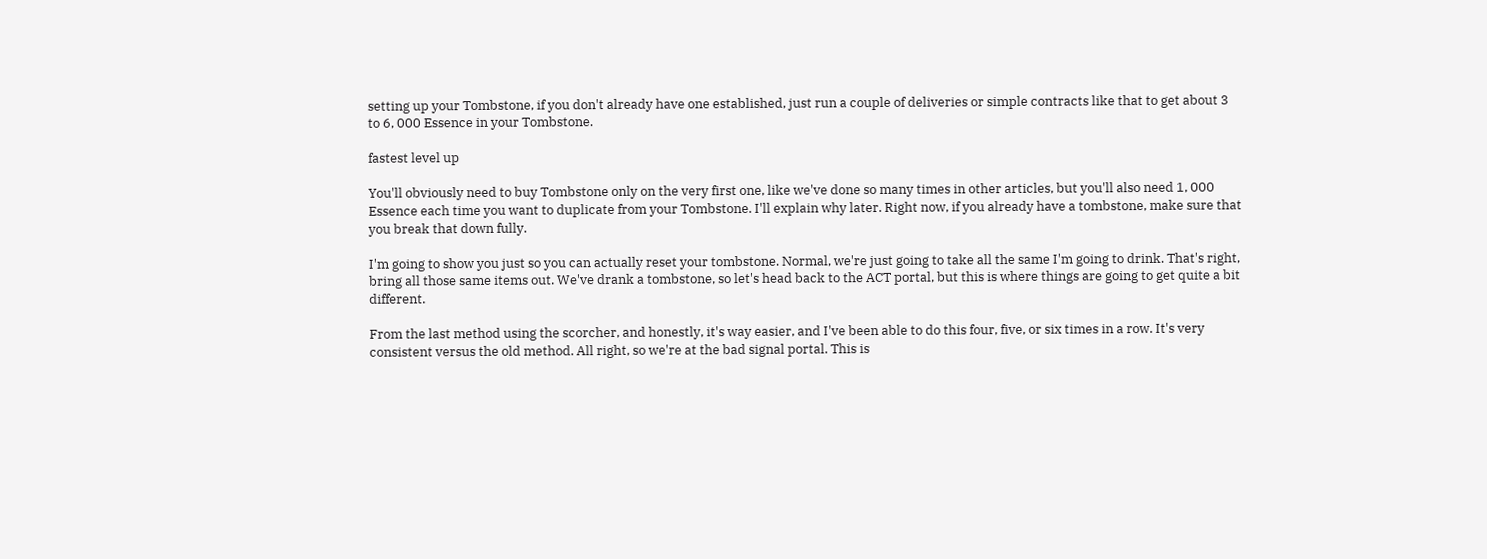setting up your Tombstone, if you don't already have one established, just run a couple of deliveries or simple contracts like that to get about 3 to 6, 000 Essence in your Tombstone.

fastest level up

You'll obviously need to buy Tombstone only on the very first one, like we've done so many times in other articles, but you'll also need 1, 000 Essence each time you want to duplicate from your Tombstone. I'll explain why later. Right now, if you already have a tombstone, make sure that you break that down fully.

I'm going to show you just so you can actually reset your tombstone. Normal, we're just going to take all the same I'm going to drink. That's right, bring all those same items out. We've drank a tombstone, so let's head back to the ACT portal, but this is where things are going to get quite a bit different.

From the last method using the scorcher, and honestly, it's way easier, and I've been able to do this four, five, or six times in a row. It's very consistent versus the old method. All right, so we're at the bad signal portal. This is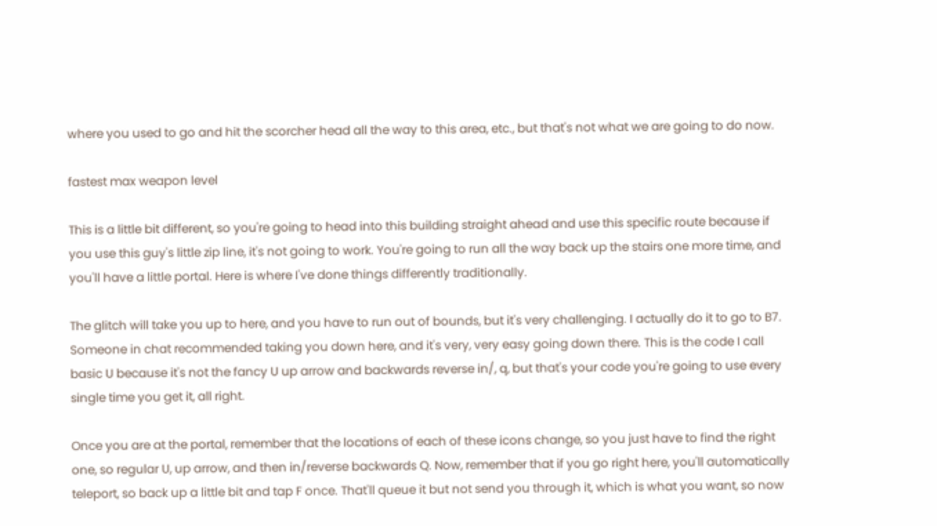where you used to go and hit the scorcher head all the way to this area, etc., but that's not what we are going to do now.

fastest max weapon level

This is a little bit different, so you're going to head into this building straight ahead and use this specific route because if you use this guy's little zip line, it's not going to work. You're going to run all the way back up the stairs one more time, and you'll have a little portal. Here is where I've done things differently traditionally.

The glitch will take you up to here, and you have to run out of bounds, but it's very challenging. I actually do it to go to B7. Someone in chat recommended taking you down here, and it's very, very easy going down there. This is the code I call basic U because it's not the fancy U up arrow and backwards reverse in/, q, but that's your code you're going to use every single time you get it, all right.

Once you are at the portal, remember that the locations of each of these icons change, so you just have to find the right one, so regular U, up arrow, and then in/reverse backwards Q. Now, remember that if you go right here, you'll automatically teleport, so back up a little bit and tap F once. That'll queue it but not send you through it, which is what you want, so now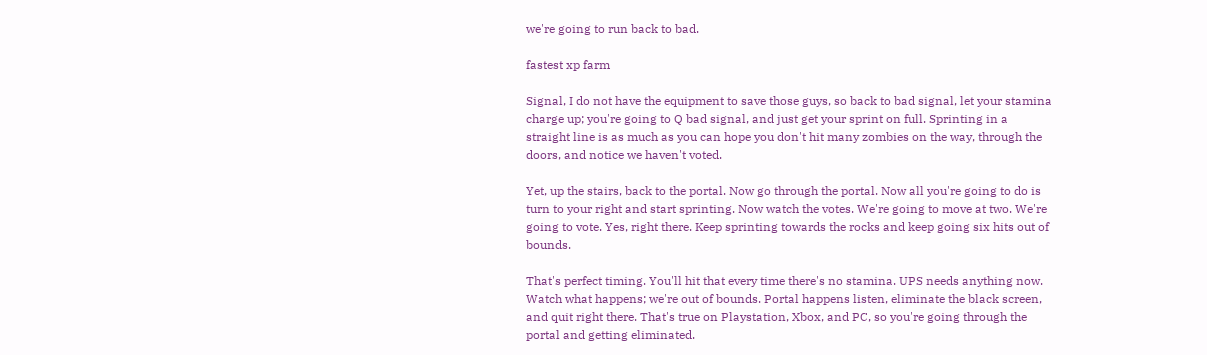we're going to run back to bad.

fastest xp farm

Signal, I do not have the equipment to save those guys, so back to bad signal, let your stamina charge up; you're going to Q bad signal, and just get your sprint on full. Sprinting in a straight line is as much as you can hope you don't hit many zombies on the way, through the doors, and notice we haven't voted.

Yet, up the stairs, back to the portal. Now go through the portal. Now all you're going to do is turn to your right and start sprinting. Now watch the votes. We're going to move at two. We're going to vote. Yes, right there. Keep sprinting towards the rocks and keep going six hits out of bounds.

That's perfect timing. You'll hit that every time there's no stamina. UPS needs anything now. Watch what happens; we're out of bounds. Portal happens listen, eliminate the black screen, and quit right there. That's true on Playstation, Xbox, and PC, so you're going through the portal and getting eliminated.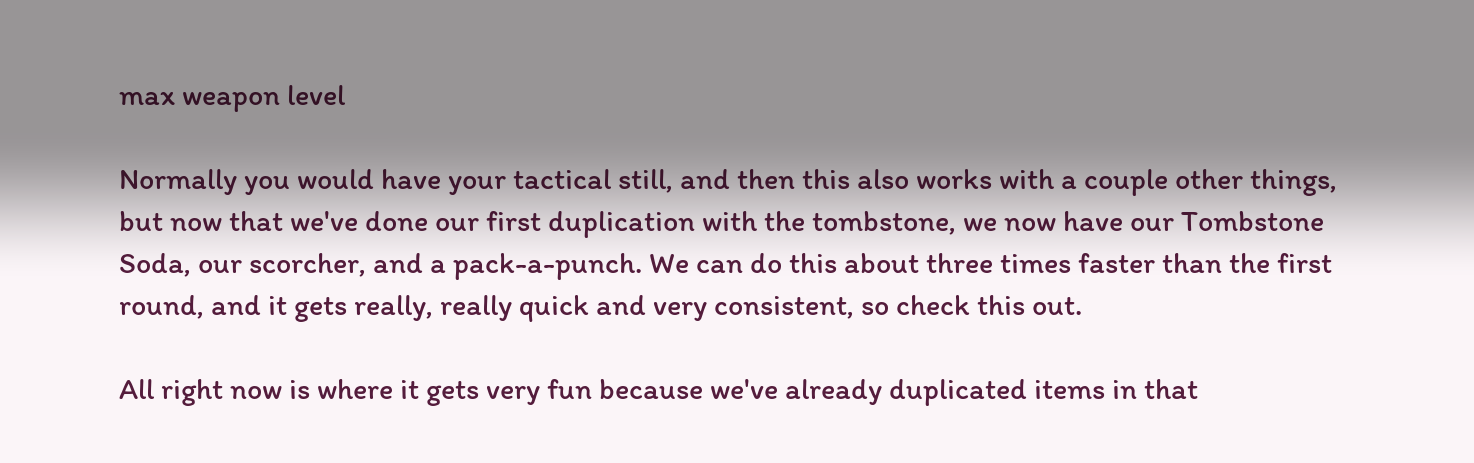max weapon level

Normally you would have your tactical still, and then this also works with a couple other things, but now that we've done our first duplication with the tombstone, we now have our Tombstone Soda, our scorcher, and a pack-a-punch. We can do this about three times faster than the first round, and it gets really, really quick and very consistent, so check this out.

All right now is where it gets very fun because we've already duplicated items in that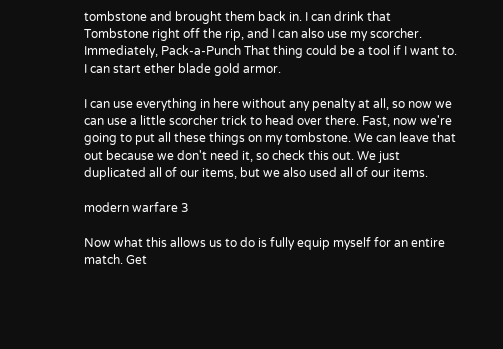tombstone and brought them back in. I can drink that Tombstone right off the rip, and I can also use my scorcher. Immediately, Pack-a-Punch That thing could be a tool if I want to. I can start ether blade gold armor.

I can use everything in here without any penalty at all, so now we can use a little scorcher trick to head over there. Fast, now we're going to put all these things on my tombstone. We can leave that out because we don't need it, so check this out. We just duplicated all of our items, but we also used all of our items.

modern warfare 3

Now what this allows us to do is fully equip myself for an entire match. Get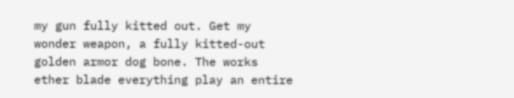my gun fully kitted out. Get my wonder weapon, a fully kitted-out golden armor dog bone. The works ether blade everything play an entire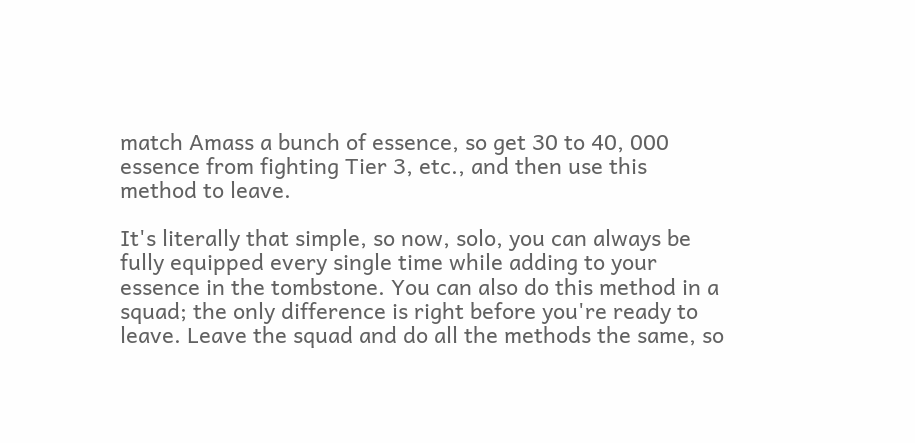match Amass a bunch of essence, so get 30 to 40, 000 essence from fighting Tier 3, etc., and then use this method to leave.

It's literally that simple, so now, solo, you can always be fully equipped every single time while adding to your essence in the tombstone. You can also do this method in a squad; the only difference is right before you're ready to leave. Leave the squad and do all the methods the same, so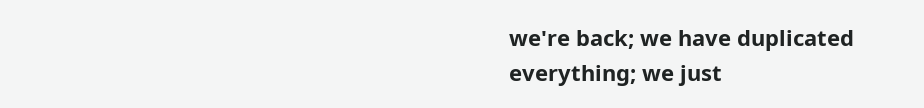we're back; we have duplicated everything; we just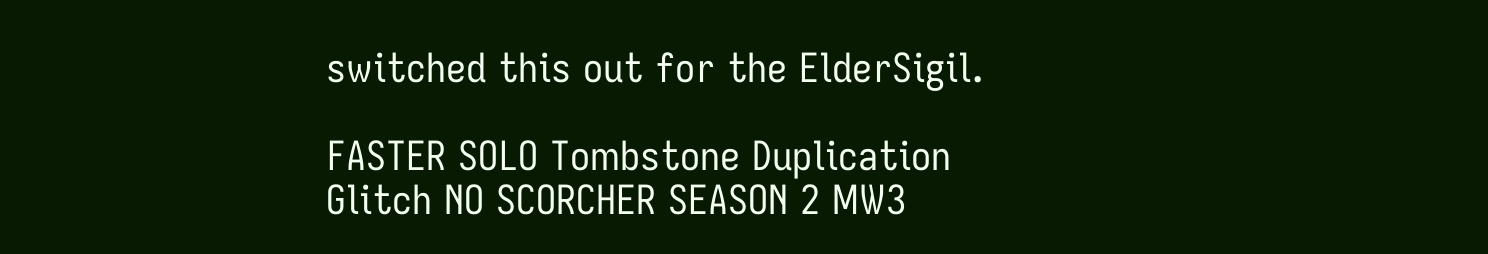switched this out for the ElderSigil.

FASTER SOLO Tombstone Duplication Glitch NO SCORCHER SEASON 2 MW3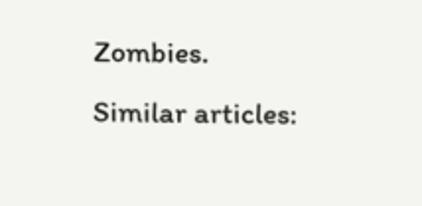Zombies.
Similar articles: